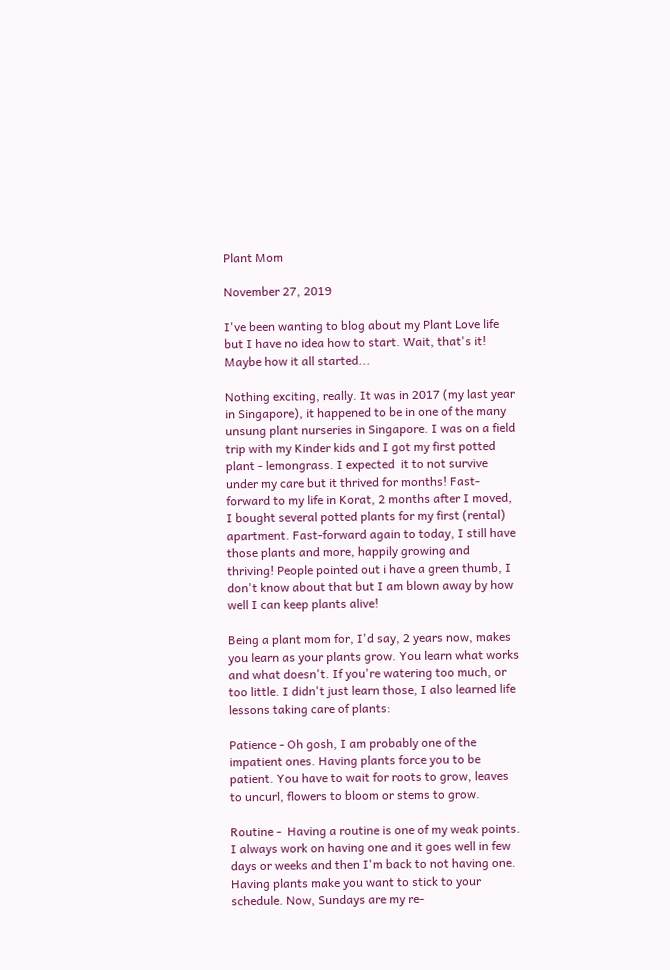Plant Mom

November 27, 2019

I've been wanting to blog about my Plant Love life but I have no idea how to start. Wait, that's it! Maybe how it all started...

Nothing exciting, really. It was in 2017 (my last year in Singapore), it happened to be in one of the many unsung plant nurseries in Singapore. I was on a field trip with my Kinder kids and I got my first potted plant - lemongrass. I expected  it to not survive under my care but it thrived for months! Fast-forward to my life in Korat, 2 months after I moved, I bought several potted plants for my first (rental) apartment. Fast-forward again to today, I still have those plants and more, happily growing and thriving! People pointed out i have a green thumb, I don't know about that but I am blown away by how well I can keep plants alive!

Being a plant mom for, I'd say, 2 years now, makes you learn as your plants grow. You learn what works and what doesn't. If you're watering too much, or too little. I didn't just learn those, I also learned life lessons taking care of plants:

Patience - Oh gosh, I am probably one of the impatient ones. Having plants force you to be patient. You have to wait for roots to grow, leaves to uncurl, flowers to bloom or stems to grow.

Routine -  Having a routine is one of my weak points. I always work on having one and it goes well in few days or weeks and then I'm back to not having one. Having plants make you want to stick to your schedule. Now, Sundays are my re-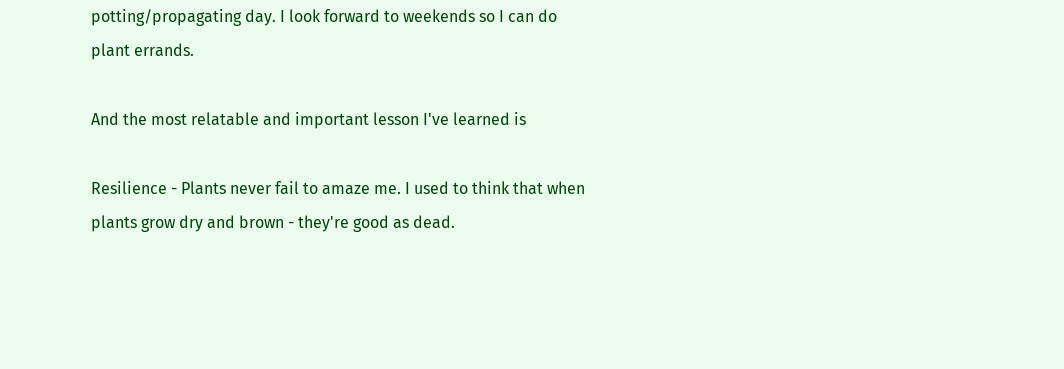potting/propagating day. I look forward to weekends so I can do plant errands.

And the most relatable and important lesson I've learned is

Resilience - Plants never fail to amaze me. I used to think that when plants grow dry and brown - they're good as dead.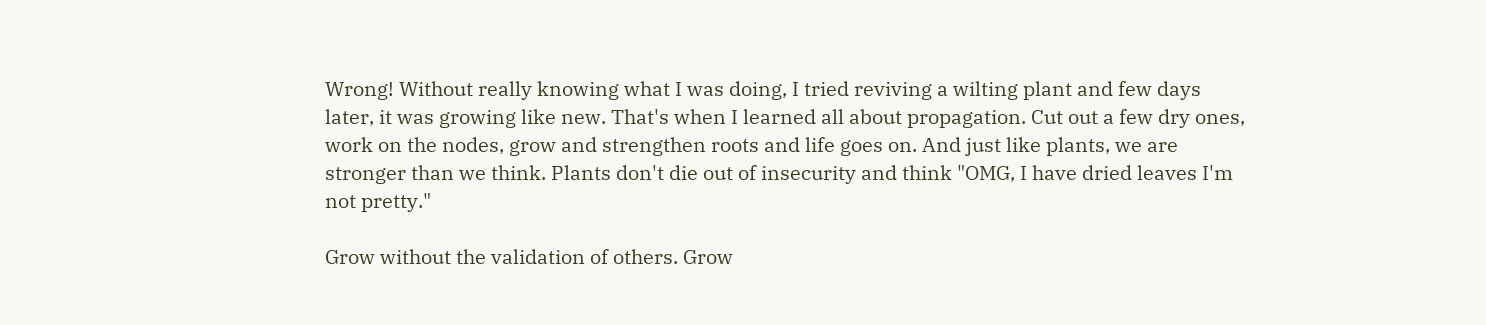Wrong! Without really knowing what I was doing, I tried reviving a wilting plant and few days later, it was growing like new. That's when I learned all about propagation. Cut out a few dry ones, work on the nodes, grow and strengthen roots and life goes on. And just like plants, we are stronger than we think. Plants don't die out of insecurity and think "OMG, I have dried leaves I'm not pretty."

Grow without the validation of others. Grow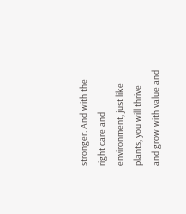stronger. And with the right care and environment, just like plants, you will thrive and grow with value and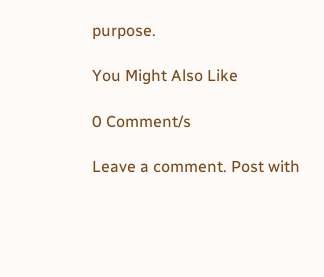purpose.

You Might Also Like

0 Comment/s

Leave a comment. Post with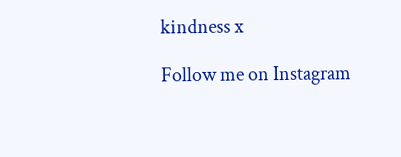kindness x

Follow me on Instagram